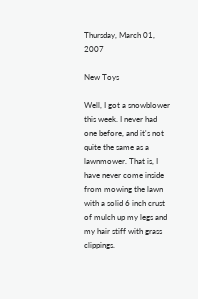Thursday, March 01, 2007

New Toys

Well, I got a snowblower this week. I never had one before, and it's not quite the same as a lawnmower. That is, I have never come inside from mowing the lawn with a solid 6 inch crust of mulch up my legs and my hair stiff with grass clippings.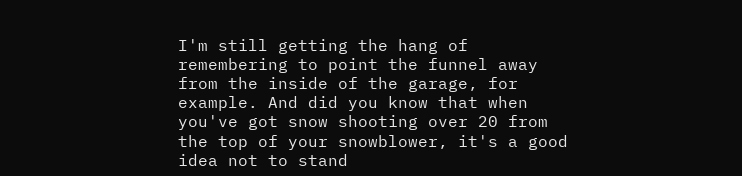I'm still getting the hang of remembering to point the funnel away from the inside of the garage, for example. And did you know that when you've got snow shooting over 20 from the top of your snowblower, it's a good idea not to stand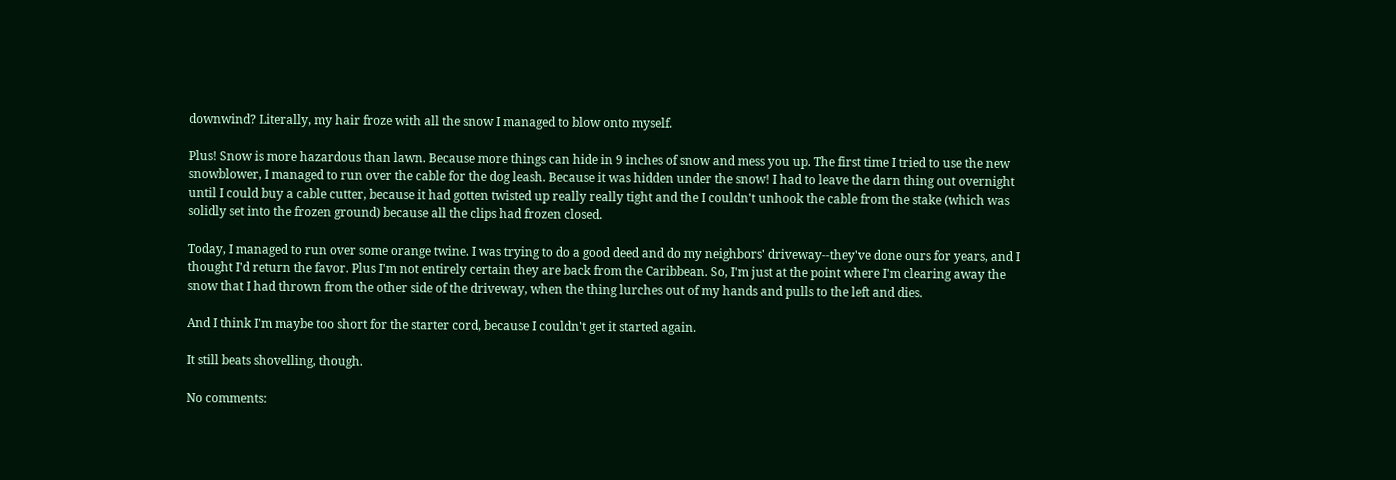downwind? Literally, my hair froze with all the snow I managed to blow onto myself.

Plus! Snow is more hazardous than lawn. Because more things can hide in 9 inches of snow and mess you up. The first time I tried to use the new snowblower, I managed to run over the cable for the dog leash. Because it was hidden under the snow! I had to leave the darn thing out overnight until I could buy a cable cutter, because it had gotten twisted up really really tight and the I couldn't unhook the cable from the stake (which was solidly set into the frozen ground) because all the clips had frozen closed.

Today, I managed to run over some orange twine. I was trying to do a good deed and do my neighbors' driveway--they've done ours for years, and I thought I'd return the favor. Plus I'm not entirely certain they are back from the Caribbean. So, I'm just at the point where I'm clearing away the snow that I had thrown from the other side of the driveway, when the thing lurches out of my hands and pulls to the left and dies.

And I think I'm maybe too short for the starter cord, because I couldn't get it started again.

It still beats shovelling, though.

No comments: